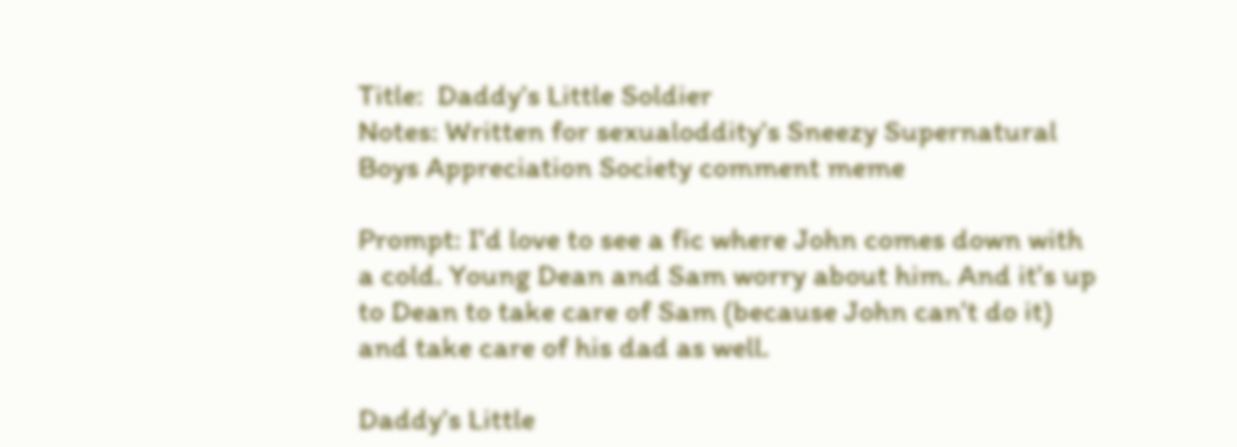Title:  Daddy’s Little Soldier
Notes: Written for sexualoddity’s Sneezy Supernatural Boys Appreciation Society comment meme

Prompt: I'd love to see a fic where John comes down with a cold. Young Dean and Sam worry about him. And it's up to Dean to take care of Sam (because John can't do it) and take care of his dad as well.

Daddy’s Little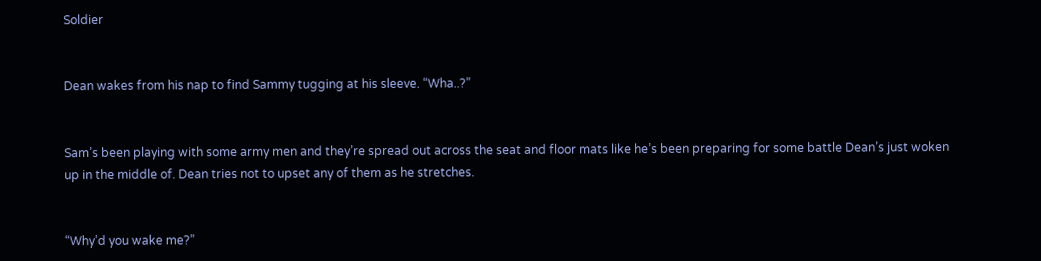Soldier


Dean wakes from his nap to find Sammy tugging at his sleeve. “Wha..?”


Sam’s been playing with some army men and they’re spread out across the seat and floor mats like he’s been preparing for some battle Dean’s just woken up in the middle of. Dean tries not to upset any of them as he stretches.


“Why’d you wake me?”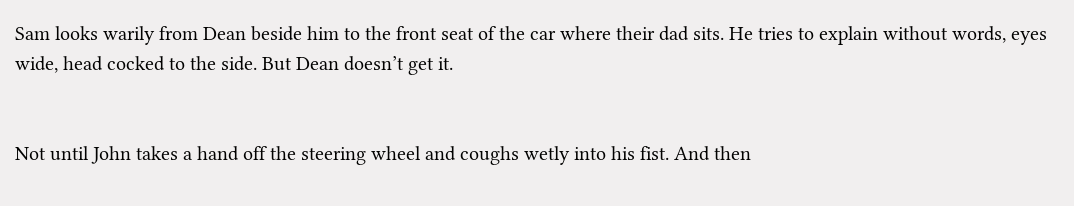Sam looks warily from Dean beside him to the front seat of the car where their dad sits. He tries to explain without words, eyes wide, head cocked to the side. But Dean doesn’t get it.


Not until John takes a hand off the steering wheel and coughs wetly into his fist. And then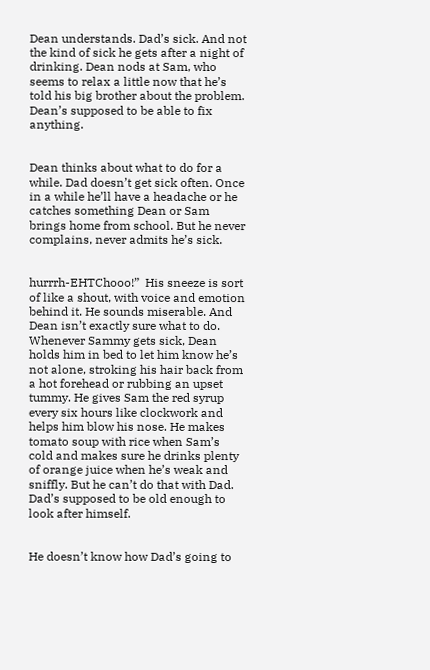Dean understands. Dad’s sick. And not the kind of sick he gets after a night of drinking. Dean nods at Sam, who seems to relax a little now that he’s told his big brother about the problem. Dean’s supposed to be able to fix anything.


Dean thinks about what to do for a while. Dad doesn’t get sick often. Once in a while he’ll have a headache or he catches something Dean or Sam brings home from school. But he never complains, never admits he’s sick.


hurrrh-EHTChooo!”  His sneeze is sort of like a shout, with voice and emotion behind it. He sounds miserable. And Dean isn’t exactly sure what to do. Whenever Sammy gets sick, Dean holds him in bed to let him know he’s not alone, stroking his hair back from a hot forehead or rubbing an upset tummy. He gives Sam the red syrup every six hours like clockwork and helps him blow his nose. He makes tomato soup with rice when Sam’s cold and makes sure he drinks plenty of orange juice when he’s weak and sniffly. But he can’t do that with Dad. Dad’s supposed to be old enough to look after himself.


He doesn’t know how Dad’s going to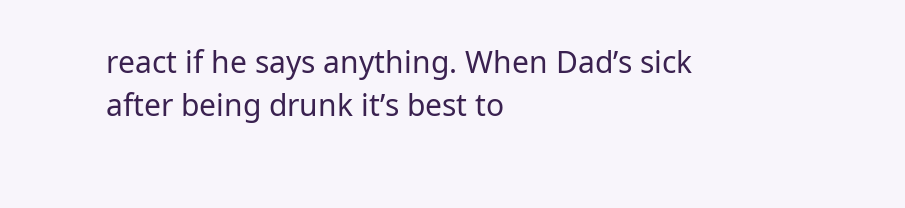react if he says anything. When Dad’s sick after being drunk it’s best to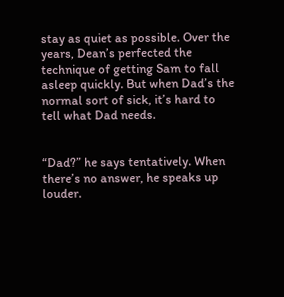stay as quiet as possible. Over the years, Dean’s perfected the technique of getting Sam to fall asleep quickly. But when Dad’s the normal sort of sick, it’s hard to tell what Dad needs.


“Dad?” he says tentatively. When there’s no answer, he speaks up louder.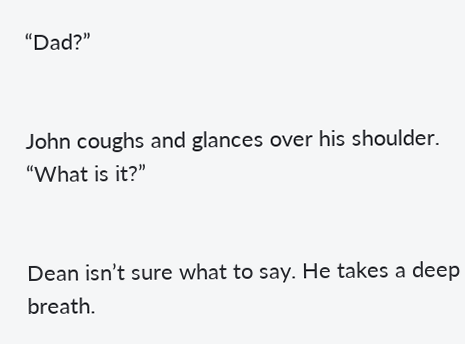“Dad?”


John coughs and glances over his shoulder. “What is it?”


Dean isn’t sure what to say. He takes a deep breath.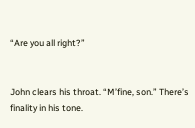“Are you all right?”


John clears his throat. “M’fine, son.” There’s finality in his tone.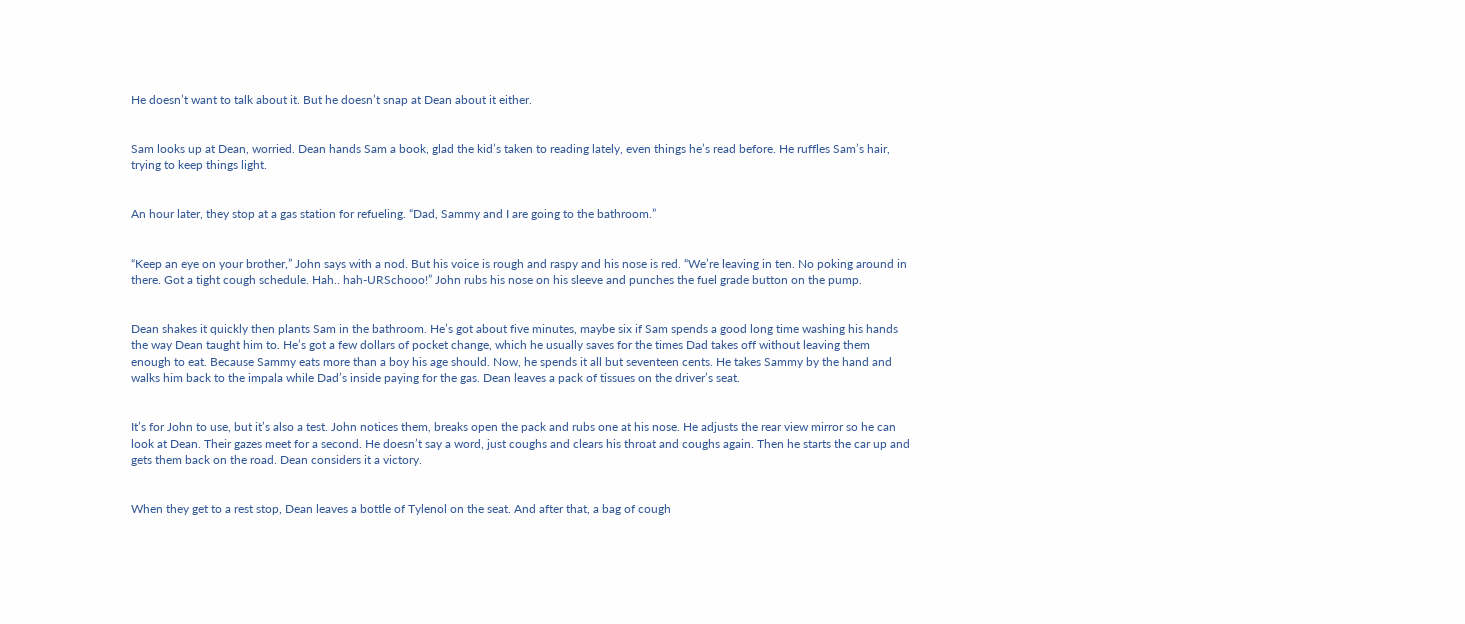He doesn’t want to talk about it. But he doesn’t snap at Dean about it either.


Sam looks up at Dean, worried. Dean hands Sam a book, glad the kid’s taken to reading lately, even things he’s read before. He ruffles Sam’s hair, trying to keep things light.


An hour later, they stop at a gas station for refueling. “Dad, Sammy and I are going to the bathroom.”


“Keep an eye on your brother,” John says with a nod. But his voice is rough and raspy and his nose is red. “We’re leaving in ten. No poking around in there. Got a tight cough schedule. Hah.. hah-URSchooo!” John rubs his nose on his sleeve and punches the fuel grade button on the pump.


Dean shakes it quickly then plants Sam in the bathroom. He’s got about five minutes, maybe six if Sam spends a good long time washing his hands the way Dean taught him to. He’s got a few dollars of pocket change, which he usually saves for the times Dad takes off without leaving them enough to eat. Because Sammy eats more than a boy his age should. Now, he spends it all but seventeen cents. He takes Sammy by the hand and walks him back to the impala while Dad’s inside paying for the gas. Dean leaves a pack of tissues on the driver’s seat.


It’s for John to use, but it’s also a test. John notices them, breaks open the pack and rubs one at his nose. He adjusts the rear view mirror so he can look at Dean. Their gazes meet for a second. He doesn’t say a word, just coughs and clears his throat and coughs again. Then he starts the car up and gets them back on the road. Dean considers it a victory.


When they get to a rest stop, Dean leaves a bottle of Tylenol on the seat. And after that, a bag of cough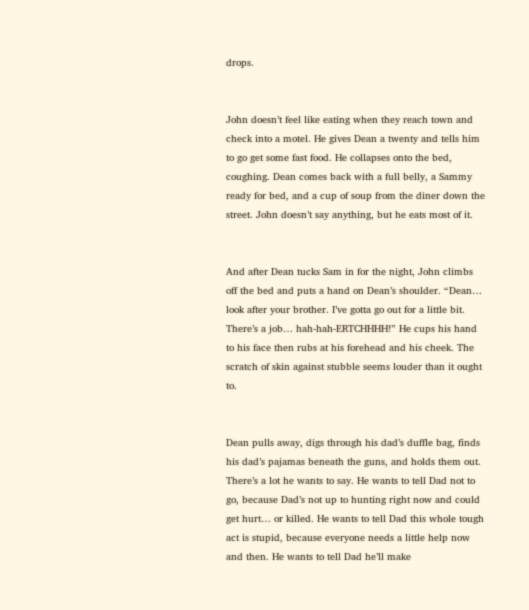drops.


John doesn’t feel like eating when they reach town and check into a motel. He gives Dean a twenty and tells him to go get some fast food. He collapses onto the bed, coughing. Dean comes back with a full belly, a Sammy ready for bed, and a cup of soup from the diner down the street. John doesn’t say anything, but he eats most of it.


And after Dean tucks Sam in for the night, John climbs off the bed and puts a hand on Dean’s shoulder. “Dean… look after your brother. I’ve gotta go out for a little bit. There’s a job… hah-hah-ERTCHHHH!” He cups his hand to his face then rubs at his forehead and his cheek. The scratch of skin against stubble seems louder than it ought to.


Dean pulls away, digs through his dad’s duffle bag, finds his dad’s pajamas beneath the guns, and holds them out. There’s a lot he wants to say. He wants to tell Dad not to go, because Dad’s not up to hunting right now and could get hurt… or killed. He wants to tell Dad this whole tough act is stupid, because everyone needs a little help now and then. He wants to tell Dad he’ll make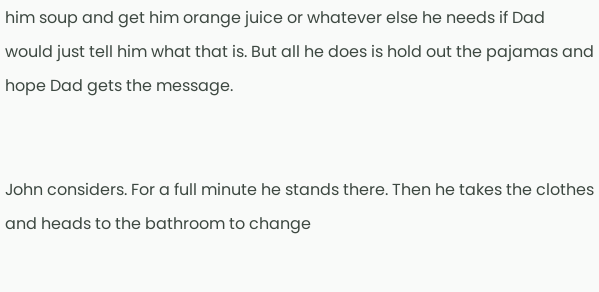him soup and get him orange juice or whatever else he needs if Dad would just tell him what that is. But all he does is hold out the pajamas and hope Dad gets the message.


John considers. For a full minute he stands there. Then he takes the clothes and heads to the bathroom to change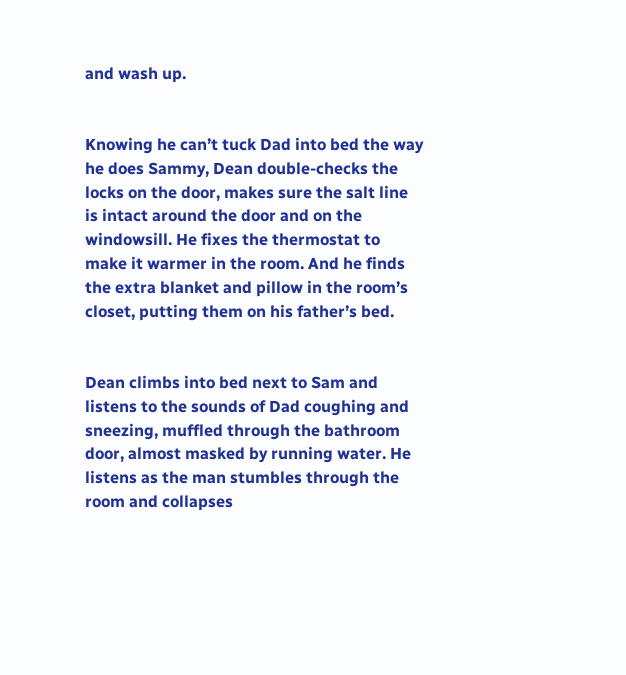and wash up.


Knowing he can’t tuck Dad into bed the way he does Sammy, Dean double-checks the locks on the door, makes sure the salt line is intact around the door and on the windowsill. He fixes the thermostat to make it warmer in the room. And he finds the extra blanket and pillow in the room’s closet, putting them on his father’s bed.


Dean climbs into bed next to Sam and listens to the sounds of Dad coughing and sneezing, muffled through the bathroom door, almost masked by running water. He listens as the man stumbles through the room and collapses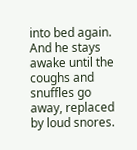into bed again. And he stays awake until the coughs and snuffles go away, replaced by loud snores.